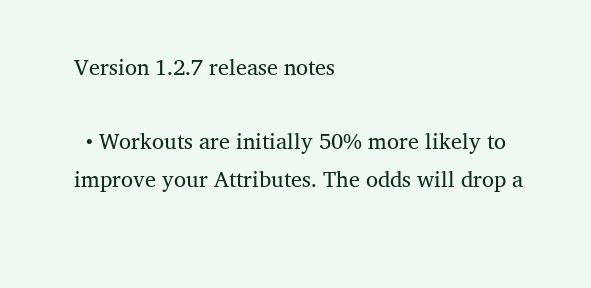Version 1.2.7 release notes

  • Workouts are initially 50% more likely to improve your Attributes. The odds will drop a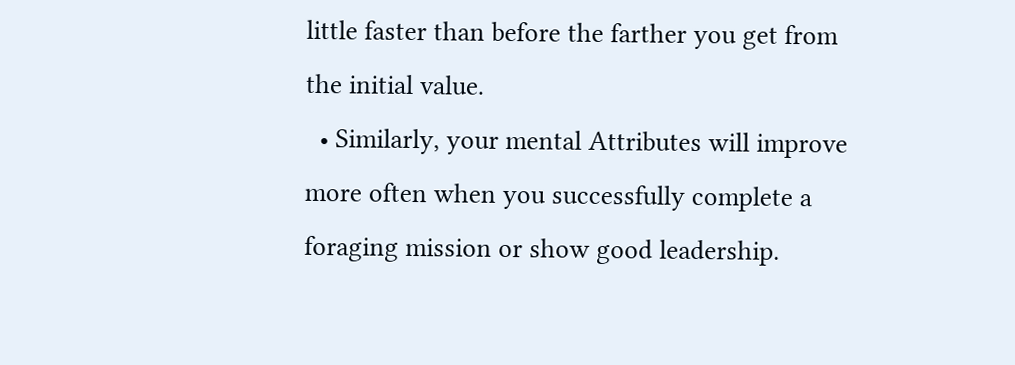little faster than before the farther you get from the initial value.
  • Similarly, your mental Attributes will improve more often when you successfully complete a foraging mission or show good leadership.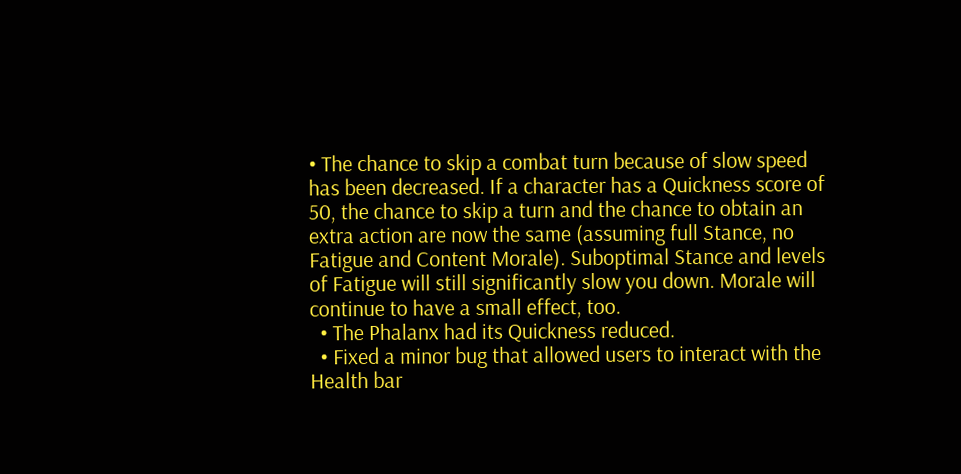• The chance to skip a combat turn because of slow speed has been decreased. If a character has a Quickness score of 50, the chance to skip a turn and the chance to obtain an extra action are now the same (assuming full Stance, no Fatigue and Content Morale). Suboptimal Stance and levels of Fatigue will still significantly slow you down. Morale will continue to have a small effect, too.
  • The Phalanx had its Quickness reduced.
  • Fixed a minor bug that allowed users to interact with the Health bar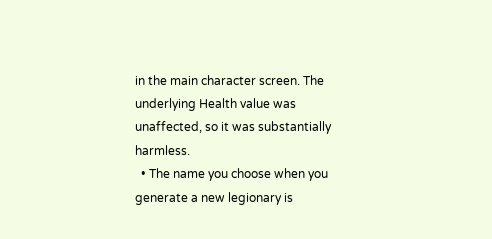in the main character screen. The underlying Health value was unaffected, so it was substantially harmless.
  • The name you choose when you generate a new legionary is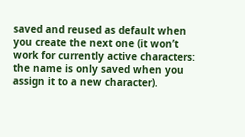saved and reused as default when you create the next one (it won’t work for currently active characters: the name is only saved when you assign it to a new character).